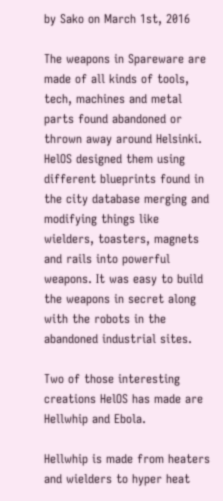by Sako on March 1st, 2016

The weapons in Spareware are made of all kinds of tools, tech, machines and metal parts found abandoned or thrown away around Helsinki. HelOS designed them using different blueprints found in the city database merging and modifying things like wielders, toasters, magnets and rails into powerful weapons. It was easy to build the weapons in secret along with the robots in the abandoned industrial sites.

Two of those interesting creations HelOS has made are Hellwhip and Ebola.

Hellwhip is made from heaters and wielders to hyper heat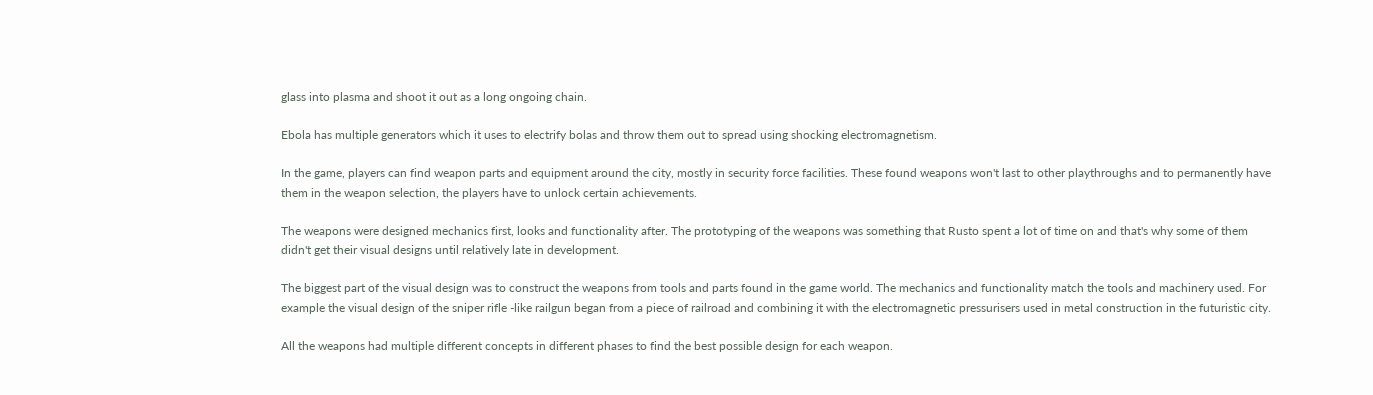glass into plasma and shoot it out as a long ongoing chain.

Ebola has multiple generators which it uses to electrify bolas and throw them out to spread using shocking electromagnetism.

In the game, players can find weapon parts and equipment around the city, mostly in security force facilities. These found weapons won't last to other playthroughs and to permanently have them in the weapon selection, the players have to unlock certain achievements.

The weapons were designed mechanics first, looks and functionality after. The prototyping of the weapons was something that Rusto spent a lot of time on and that's why some of them didn't get their visual designs until relatively late in development.

The biggest part of the visual design was to construct the weapons from tools and parts found in the game world. The mechanics and functionality match the tools and machinery used. For example the visual design of the sniper rifle -like railgun began from a piece of railroad and combining it with the electromagnetic pressurisers used in metal construction in the futuristic city.

All the weapons had multiple different concepts in different phases to find the best possible design for each weapon.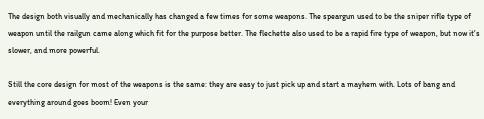The design both visually and mechanically has changed a few times for some weapons. The speargun used to be the sniper rifle type of weapon until the railgun came along which fit for the purpose better. The flechette also used to be a rapid fire type of weapon, but now it's slower, and more powerful.

Still the core design for most of the weapons is the same: they are easy to just pick up and start a mayhem with. Lots of bang and everything around goes boom! Even your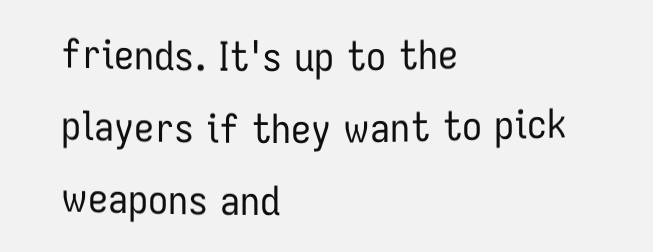friends. It's up to the players if they want to pick weapons and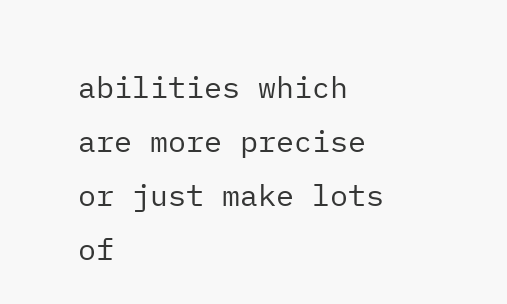abilities which are more precise or just make lots of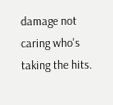damage not caring who's taking the hits.